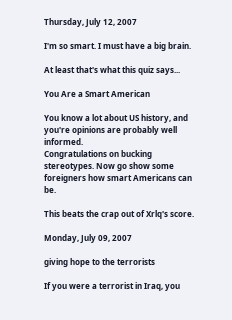Thursday, July 12, 2007

I'm so smart. I must have a big brain.

At least that's what this quiz says...

You Are a Smart American

You know a lot about US history, and you're opinions are probably well informed.
Congratulations on bucking stereotypes. Now go show some foreigners how smart Americans can be.

This beats the crap out of Xrlq's score.

Monday, July 09, 2007

giving hope to the terrorists

If you were a terrorist in Iraq, you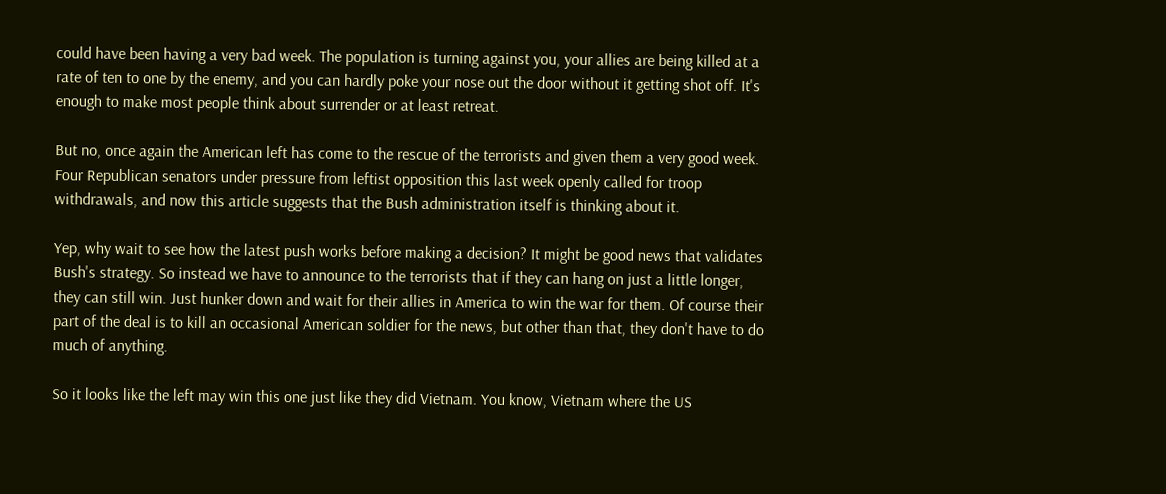could have been having a very bad week. The population is turning against you, your allies are being killed at a rate of ten to one by the enemy, and you can hardly poke your nose out the door without it getting shot off. It's enough to make most people think about surrender or at least retreat.

But no, once again the American left has come to the rescue of the terrorists and given them a very good week. Four Republican senators under pressure from leftist opposition this last week openly called for troop withdrawals, and now this article suggests that the Bush administration itself is thinking about it.

Yep, why wait to see how the latest push works before making a decision? It might be good news that validates Bush's strategy. So instead we have to announce to the terrorists that if they can hang on just a little longer, they can still win. Just hunker down and wait for their allies in America to win the war for them. Of course their part of the deal is to kill an occasional American soldier for the news, but other than that, they don't have to do much of anything.

So it looks like the left may win this one just like they did Vietnam. You know, Vietnam where the US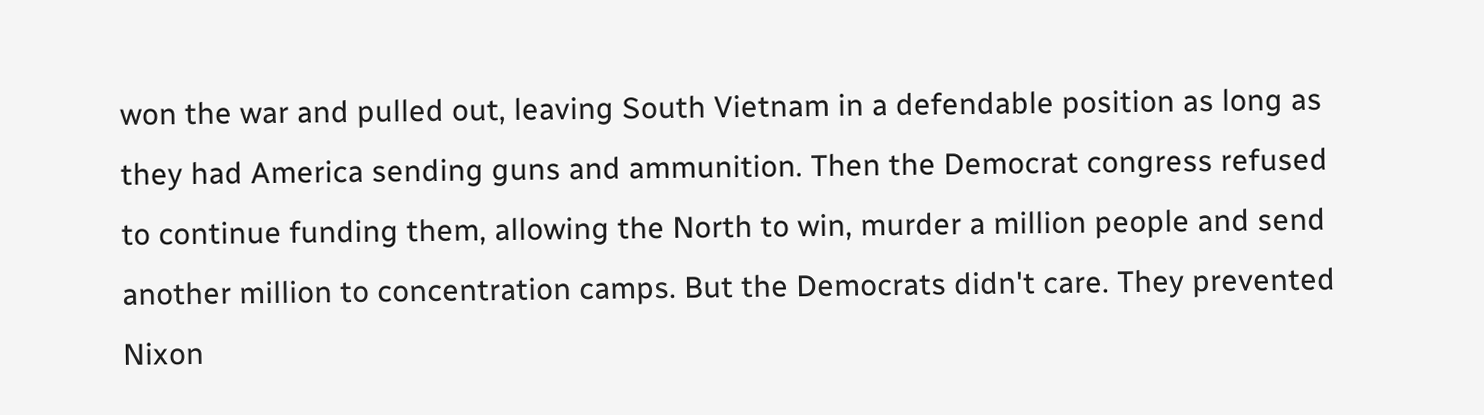won the war and pulled out, leaving South Vietnam in a defendable position as long as they had America sending guns and ammunition. Then the Democrat congress refused to continue funding them, allowing the North to win, murder a million people and send another million to concentration camps. But the Democrats didn't care. They prevented Nixon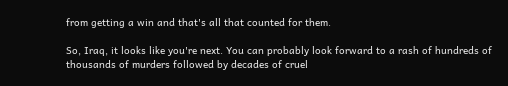from getting a win and that's all that counted for them.

So, Iraq, it looks like you're next. You can probably look forward to a rash of hundreds of thousands of murders followed by decades of cruel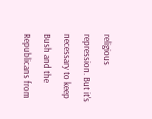religious repression. But it's necessary to keep Bush and the Republicans from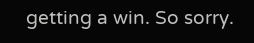getting a win. So sorry.